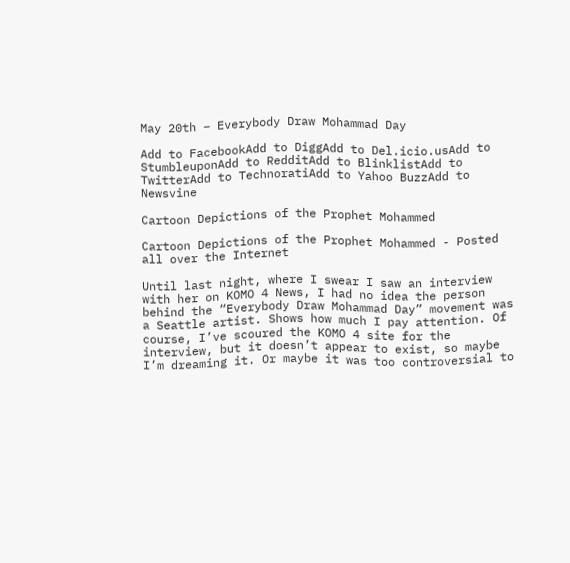May 20th – Everybody Draw Mohammad Day

Add to FacebookAdd to DiggAdd to Del.icio.usAdd to StumbleuponAdd to RedditAdd to BlinklistAdd to TwitterAdd to TechnoratiAdd to Yahoo BuzzAdd to Newsvine

Cartoon Depictions of the Prophet Mohammed

Cartoon Depictions of the Prophet Mohammed - Posted all over the Internet

Until last night, where I swear I saw an interview with her on KOMO 4 News, I had no idea the person behind the “Everybody Draw Mohammad Day” movement was a Seattle artist. Shows how much I pay attention. Of course, I’ve scoured the KOMO 4 site for the interview, but it doesn’t appear to exist, so maybe I’m dreaming it. Or maybe it was too controversial to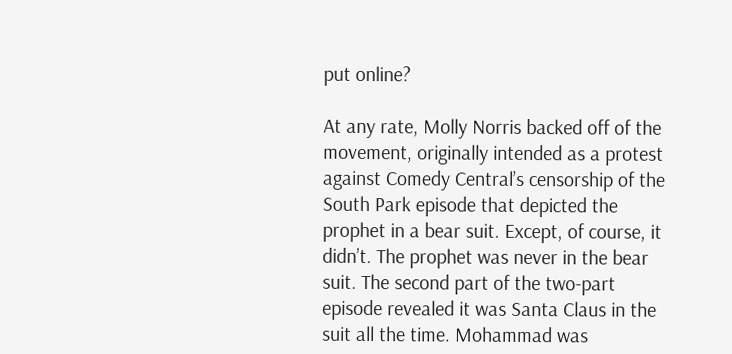put online?

At any rate, Molly Norris backed off of the movement, originally intended as a protest against Comedy Central’s censorship of the South Park episode that depicted the prophet in a bear suit. Except, of course, it didn’t. The prophet was never in the bear suit. The second part of the two-part episode revealed it was Santa Claus in the suit all the time. Mohammad was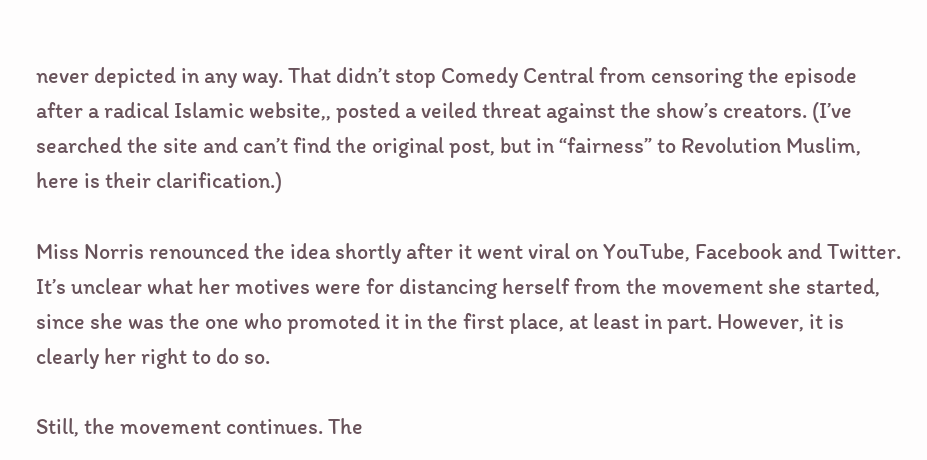never depicted in any way. That didn’t stop Comedy Central from censoring the episode after a radical Islamic website,, posted a veiled threat against the show’s creators. (I’ve searched the site and can’t find the original post, but in “fairness” to Revolution Muslim, here is their clarification.)

Miss Norris renounced the idea shortly after it went viral on YouTube, Facebook and Twitter. It’s unclear what her motives were for distancing herself from the movement she started, since she was the one who promoted it in the first place, at least in part. However, it is clearly her right to do so.

Still, the movement continues. The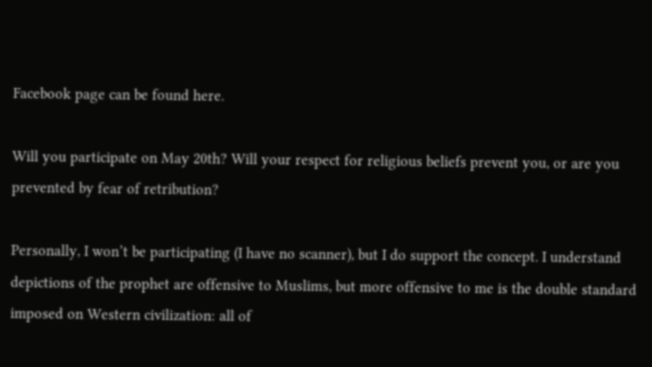Facebook page can be found here.

Will you participate on May 20th? Will your respect for religious beliefs prevent you, or are you prevented by fear of retribution?

Personally, I won’t be participating (I have no scanner), but I do support the concept. I understand depictions of the prophet are offensive to Muslims, but more offensive to me is the double standard imposed on Western civilization: all of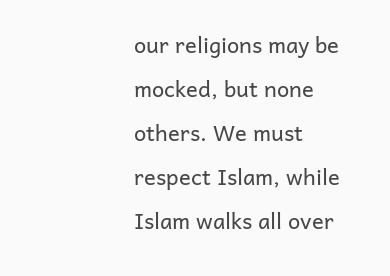our religions may be mocked, but none others. We must respect Islam, while Islam walks all over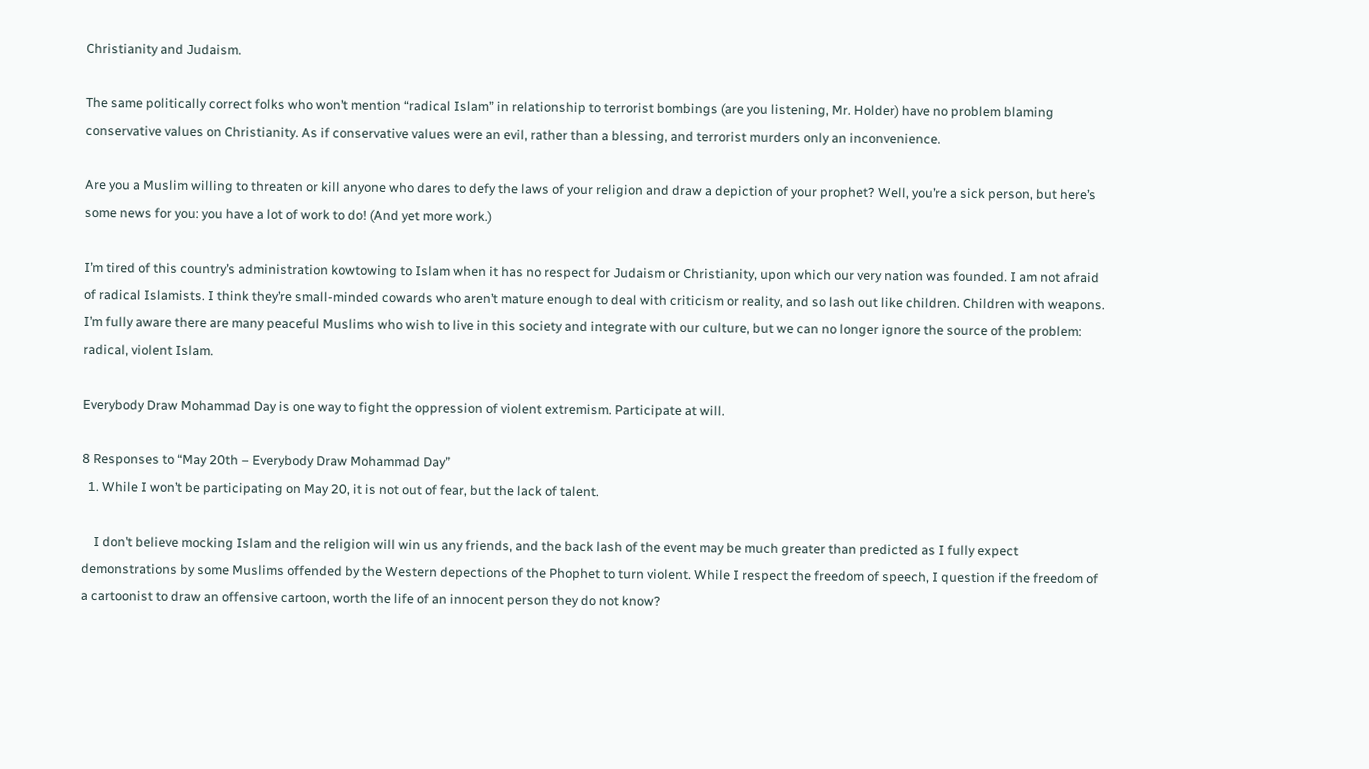Christianity and Judaism.

The same politically correct folks who won’t mention “radical Islam” in relationship to terrorist bombings (are you listening, Mr. Holder) have no problem blaming conservative values on Christianity. As if conservative values were an evil, rather than a blessing, and terrorist murders only an inconvenience.

Are you a Muslim willing to threaten or kill anyone who dares to defy the laws of your religion and draw a depiction of your prophet? Well, you’re a sick person, but here’s some news for you: you have a lot of work to do! (And yet more work.)

I’m tired of this country’s administration kowtowing to Islam when it has no respect for Judaism or Christianity, upon which our very nation was founded. I am not afraid of radical Islamists. I think they’re small-minded cowards who aren’t mature enough to deal with criticism or reality, and so lash out like children. Children with weapons. I’m fully aware there are many peaceful Muslims who wish to live in this society and integrate with our culture, but we can no longer ignore the source of the problem: radical, violent Islam.

Everybody Draw Mohammad Day is one way to fight the oppression of violent extremism. Participate at will.

8 Responses to “May 20th – Everybody Draw Mohammad Day”
  1. While I won’t be participating on May 20, it is not out of fear, but the lack of talent.

    I don’t believe mocking Islam and the religion will win us any friends, and the back lash of the event may be much greater than predicted as I fully expect demonstrations by some Muslims offended by the Western depections of the Phophet to turn violent. While I respect the freedom of speech, I question if the freedom of a cartoonist to draw an offensive cartoon, worth the life of an innocent person they do not know?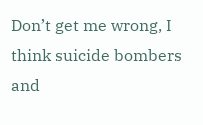Don’t get me wrong, I think suicide bombers and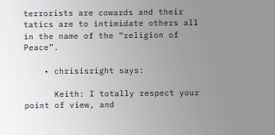terrorists are cowards and their tatics are to intimidate others all in the name of the “religion of Peace”.

    • chrisisright says:

      Keith: I totally respect your point of view, and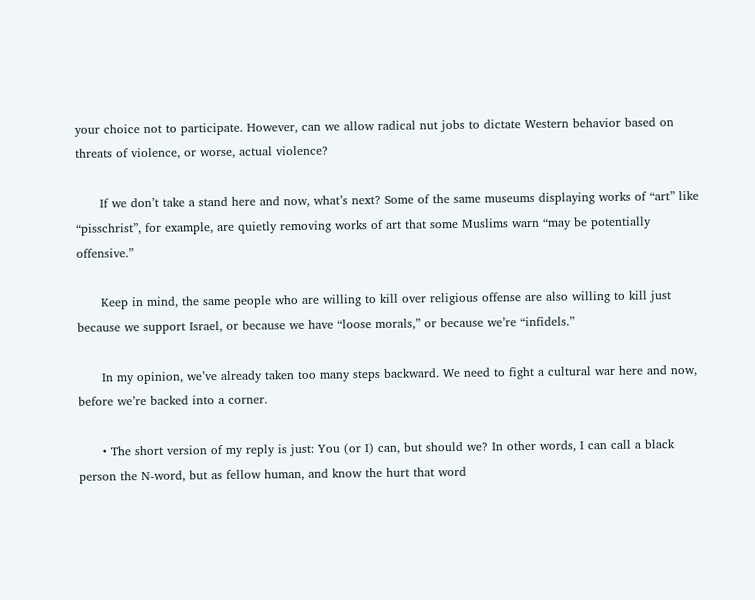your choice not to participate. However, can we allow radical nut jobs to dictate Western behavior based on threats of violence, or worse, actual violence?

      If we don’t take a stand here and now, what’s next? Some of the same museums displaying works of “art” like “pisschrist”, for example, are quietly removing works of art that some Muslims warn “may be potentially offensive.”

      Keep in mind, the same people who are willing to kill over religious offense are also willing to kill just because we support Israel, or because we have “loose morals,” or because we’re “infidels.”

      In my opinion, we’ve already taken too many steps backward. We need to fight a cultural war here and now, before we’re backed into a corner.

      • The short version of my reply is just: You (or I) can, but should we? In other words, I can call a black person the N-word, but as fellow human, and know the hurt that word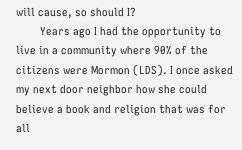will cause, so should I?
        Years ago I had the opportunity to live in a community where 90% of the citizens were Mormon (LDS). I once asked my next door neighbor how she could believe a book and religion that was for all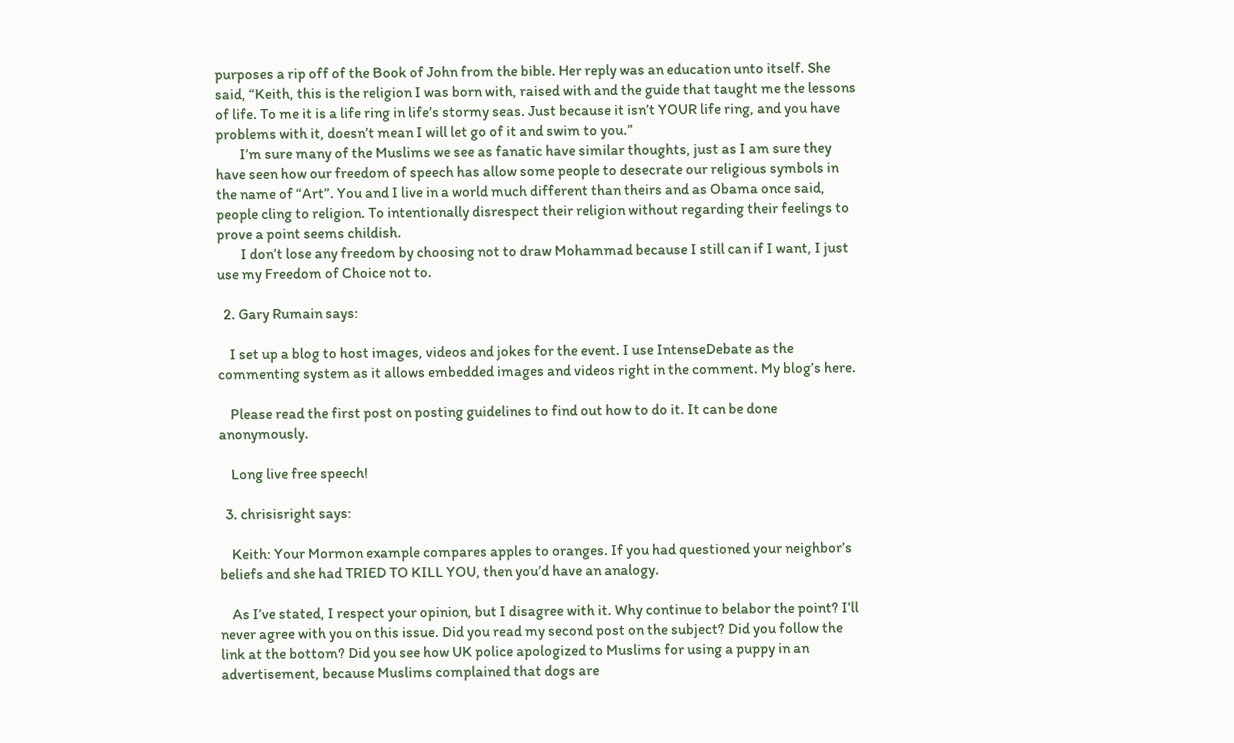purposes a rip off of the Book of John from the bible. Her reply was an education unto itself. She said, “Keith, this is the religion I was born with, raised with and the guide that taught me the lessons of life. To me it is a life ring in life’s stormy seas. Just because it isn’t YOUR life ring, and you have problems with it, doesn’t mean I will let go of it and swim to you.”
        I’m sure many of the Muslims we see as fanatic have similar thoughts, just as I am sure they have seen how our freedom of speech has allow some people to desecrate our religious symbols in the name of “Art”. You and I live in a world much different than theirs and as Obama once said, people cling to religion. To intentionally disrespect their religion without regarding their feelings to prove a point seems childish.
        I don’t lose any freedom by choosing not to draw Mohammad because I still can if I want, I just use my Freedom of Choice not to.

  2. Gary Rumain says:

    I set up a blog to host images, videos and jokes for the event. I use IntenseDebate as the commenting system as it allows embedded images and videos right in the comment. My blog’s here.

    Please read the first post on posting guidelines to find out how to do it. It can be done anonymously.

    Long live free speech!

  3. chrisisright says:

    Keith: Your Mormon example compares apples to oranges. If you had questioned your neighbor’s beliefs and she had TRIED TO KILL YOU, then you’d have an analogy.

    As I’ve stated, I respect your opinion, but I disagree with it. Why continue to belabor the point? I’ll never agree with you on this issue. Did you read my second post on the subject? Did you follow the link at the bottom? Did you see how UK police apologized to Muslims for using a puppy in an advertisement, because Muslims complained that dogs are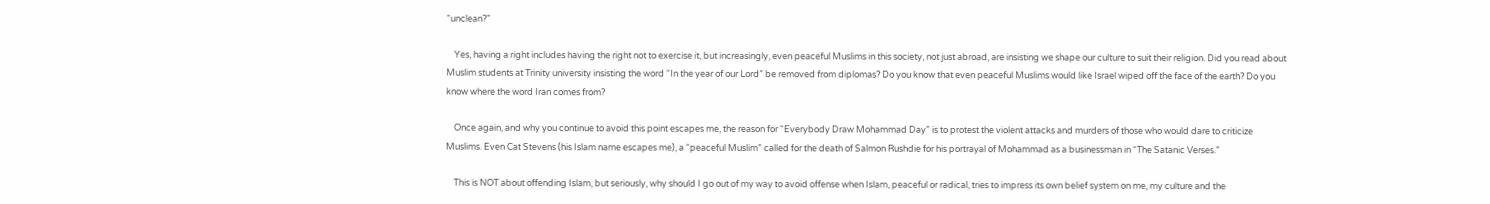“unclean?”

    Yes, having a right includes having the right not to exercise it, but increasingly, even peaceful Muslims in this society, not just abroad, are insisting we shape our culture to suit their religion. Did you read about Muslim students at Trinity university insisting the word “In the year of our Lord” be removed from diplomas? Do you know that even peaceful Muslims would like Israel wiped off the face of the earth? Do you know where the word Iran comes from?

    Once again, and why you continue to avoid this point escapes me, the reason for “Everybody Draw Mohammad Day” is to protest the violent attacks and murders of those who would dare to criticize Muslims. Even Cat Stevens (his Islam name escapes me), a “peaceful Muslim” called for the death of Salmon Rushdie for his portrayal of Mohammad as a businessman in “The Satanic Verses.”

    This is NOT about offending Islam, but seriously, why should I go out of my way to avoid offense when Islam, peaceful or radical, tries to impress its own belief system on me, my culture and the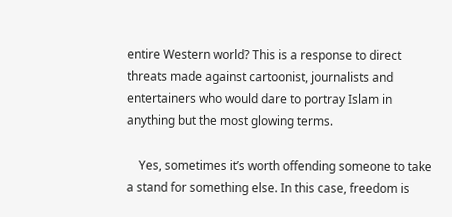entire Western world? This is a response to direct threats made against cartoonist, journalists and entertainers who would dare to portray Islam in anything but the most glowing terms.

    Yes, sometimes it’s worth offending someone to take a stand for something else. In this case, freedom is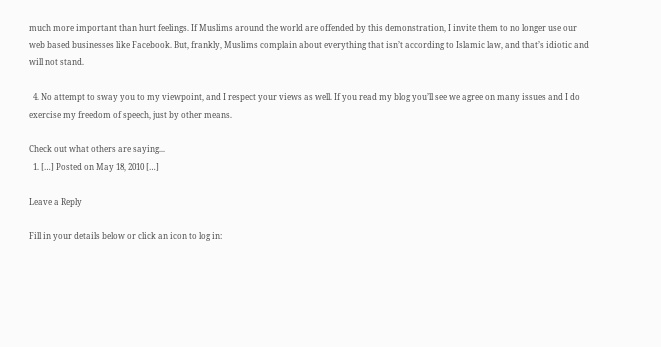much more important than hurt feelings. If Muslims around the world are offended by this demonstration, I invite them to no longer use our web based businesses like Facebook. But, frankly, Muslims complain about everything that isn’t according to Islamic law, and that’s idiotic and will not stand.

  4. No attempt to sway you to my viewpoint, and I respect your views as well. If you read my blog you’ll see we agree on many issues and I do exercise my freedom of speech, just by other means.

Check out what others are saying...
  1. […] Posted on May 18, 2010 […]

Leave a Reply

Fill in your details below or click an icon to log in: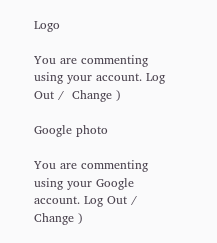Logo

You are commenting using your account. Log Out /  Change )

Google photo

You are commenting using your Google account. Log Out /  Change )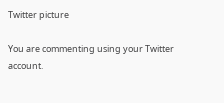Twitter picture

You are commenting using your Twitter account.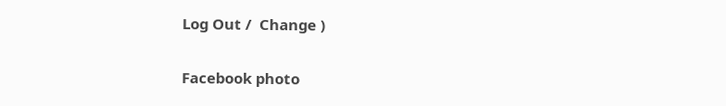Log Out /  Change )

Facebook photo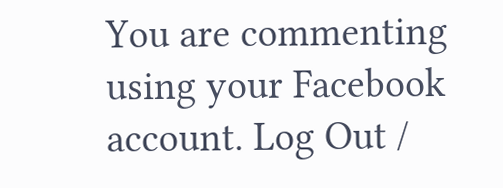You are commenting using your Facebook account. Log Out /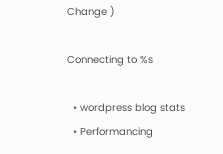Change )

Connecting to %s

  • wordpress blog stats
  • Performancing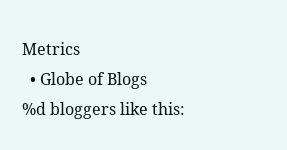Metrics
  • Globe of Blogs
%d bloggers like this: